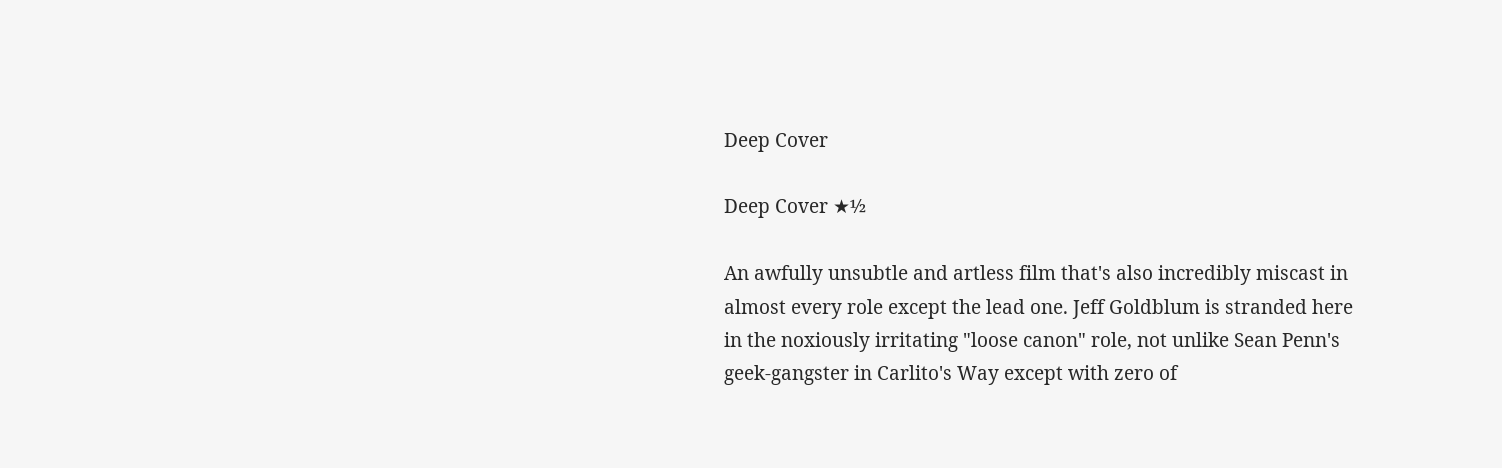Deep Cover

Deep Cover ★½

An awfully unsubtle and artless film that's also incredibly miscast in almost every role except the lead one. Jeff Goldblum is stranded here in the noxiously irritating "loose canon" role, not unlike Sean Penn's geek-gangster in Carlito's Way except with zero of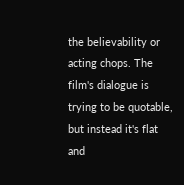the believability or acting chops. The film's dialogue is trying to be quotable, but instead it's flat and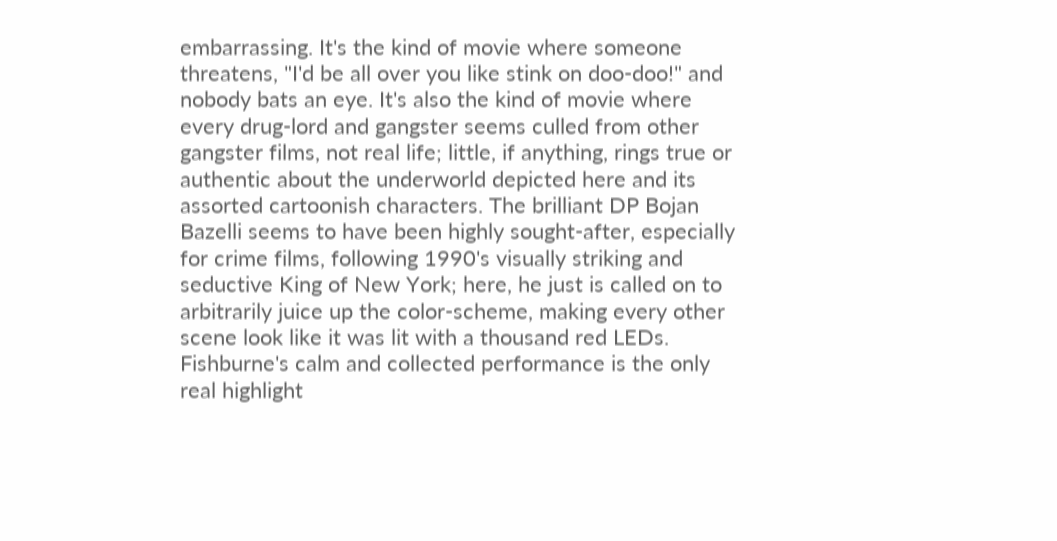embarrassing. It's the kind of movie where someone threatens, "I'd be all over you like stink on doo-doo!" and nobody bats an eye. It's also the kind of movie where every drug-lord and gangster seems culled from other gangster films, not real life; little, if anything, rings true or authentic about the underworld depicted here and its assorted cartoonish characters. The brilliant DP Bojan Bazelli seems to have been highly sought-after, especially for crime films, following 1990's visually striking and seductive King of New York; here, he just is called on to arbitrarily juice up the color-scheme, making every other scene look like it was lit with a thousand red LEDs. Fishburne's calm and collected performance is the only real highlight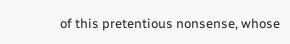of this pretentious nonsense, whose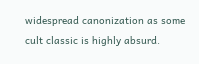widespread canonization as some cult classic is highly absurd.